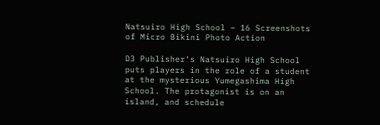Natsuiro High School – 16 Screenshots of Micro Bikini Photo Action

D3 Publisher‘s Natsuiro High School puts players in the role of a student at the mysterious Yumegashima High School. The protagonist is on an island, and schedule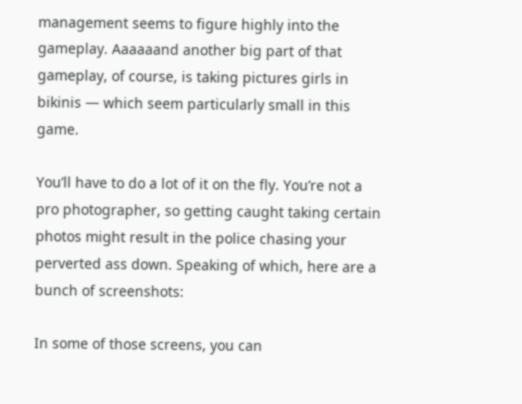management seems to figure highly into the gameplay. Aaaaaand another big part of that gameplay, of course, is taking pictures girls in bikinis — which seem particularly small in this game.

You’ll have to do a lot of it on the fly. You’re not a pro photographer, so getting caught taking certain photos might result in the police chasing your perverted ass down. Speaking of which, here are a bunch of screenshots:

In some of those screens, you can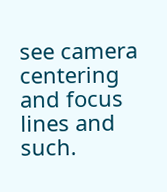see camera centering and focus lines and such.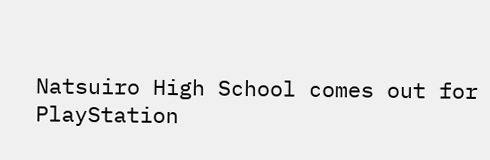Natsuiro High School comes out for PlayStation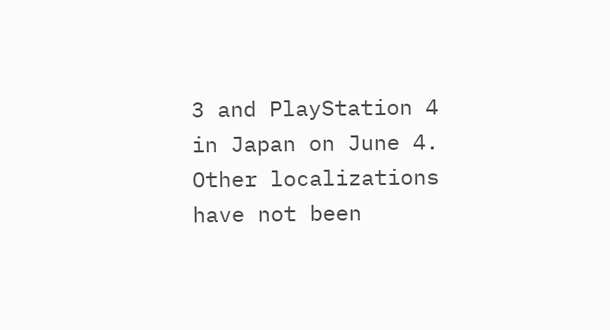3 and PlayStation 4 in Japan on June 4. Other localizations have not been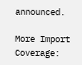announced.

More Import Coverage: